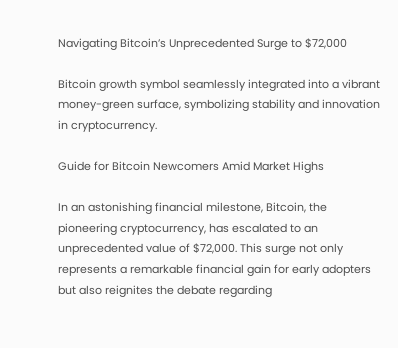Navigating Bitcoin’s Unprecedented Surge to $72,000

Bitcoin growth symbol seamlessly integrated into a vibrant money-green surface, symbolizing stability and innovation in cryptocurrency.

Guide for Bitcoin Newcomers Amid Market Highs

In an astonishing financial milestone, Bitcoin, the pioneering cryptocurrency, has escalated to an unprecedented value of $72,000. This surge not only represents a remarkable financial gain for early adopters but also reignites the debate regarding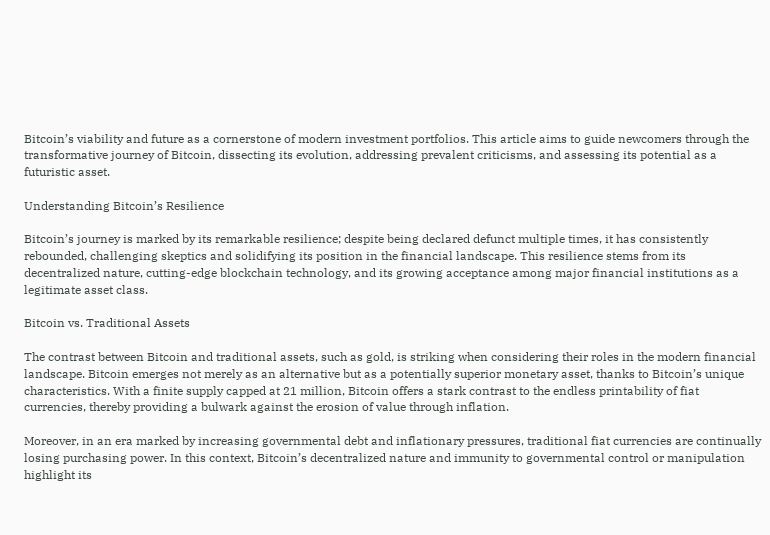Bitcoin’s viability and future as a cornerstone of modern investment portfolios. This article aims to guide newcomers through the transformative journey of Bitcoin, dissecting its evolution, addressing prevalent criticisms, and assessing its potential as a futuristic asset.

Understanding Bitcoin’s Resilience

Bitcoin’s journey is marked by its remarkable resilience; despite being declared defunct multiple times, it has consistently rebounded, challenging skeptics and solidifying its position in the financial landscape. This resilience stems from its decentralized nature, cutting-edge blockchain technology, and its growing acceptance among major financial institutions as a legitimate asset class.

Bitcoin vs. Traditional Assets

The contrast between Bitcoin and traditional assets, such as gold, is striking when considering their roles in the modern financial landscape. Bitcoin emerges not merely as an alternative but as a potentially superior monetary asset, thanks to Bitcoin’s unique characteristics. With a finite supply capped at 21 million, Bitcoin offers a stark contrast to the endless printability of fiat currencies, thereby providing a bulwark against the erosion of value through inflation.

Moreover, in an era marked by increasing governmental debt and inflationary pressures, traditional fiat currencies are continually losing purchasing power. In this context, Bitcoin’s decentralized nature and immunity to governmental control or manipulation highlight its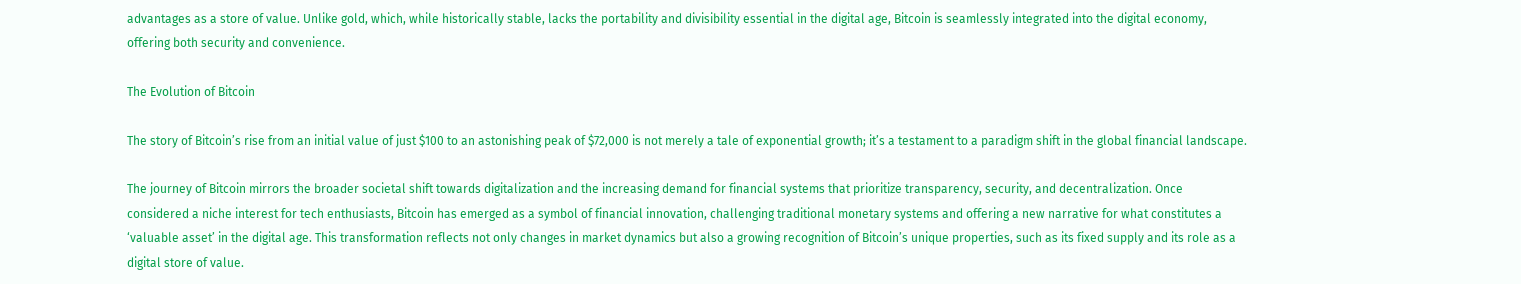advantages as a store of value. Unlike gold, which, while historically stable, lacks the portability and divisibility essential in the digital age, Bitcoin is seamlessly integrated into the digital economy, offering both security and convenience.

The Evolution of Bitcoin

The story of Bitcoin’s rise from an initial value of just $100 to an astonishing peak of $72,000 is not merely a tale of exponential growth; it’s a testament to a paradigm shift in the global financial landscape.

The journey of Bitcoin mirrors the broader societal shift towards digitalization and the increasing demand for financial systems that prioritize transparency, security, and decentralization. Once considered a niche interest for tech enthusiasts, Bitcoin has emerged as a symbol of financial innovation, challenging traditional monetary systems and offering a new narrative for what constitutes a ‘valuable asset’ in the digital age. This transformation reflects not only changes in market dynamics but also a growing recognition of Bitcoin’s unique properties, such as its fixed supply and its role as a digital store of value.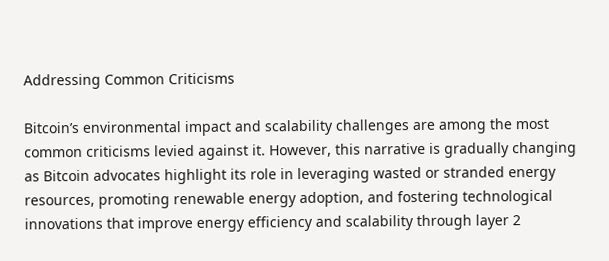Addressing Common Criticisms

Bitcoin’s environmental impact and scalability challenges are among the most common criticisms levied against it. However, this narrative is gradually changing as Bitcoin advocates highlight its role in leveraging wasted or stranded energy resources, promoting renewable energy adoption, and fostering technological innovations that improve energy efficiency and scalability through layer 2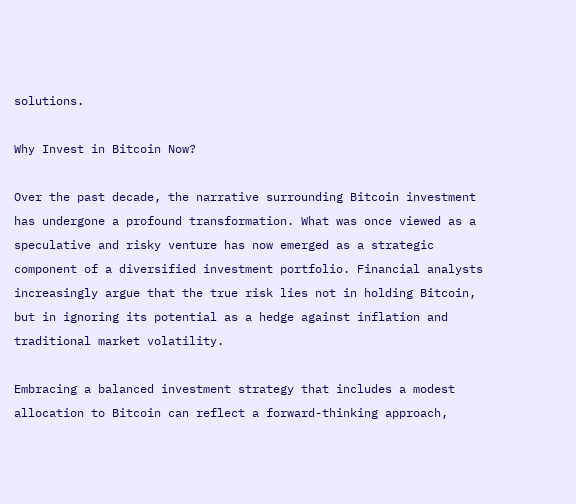solutions.

Why Invest in Bitcoin Now?

Over the past decade, the narrative surrounding Bitcoin investment has undergone a profound transformation. What was once viewed as a speculative and risky venture has now emerged as a strategic component of a diversified investment portfolio. Financial analysts increasingly argue that the true risk lies not in holding Bitcoin, but in ignoring its potential as a hedge against inflation and traditional market volatility.

Embracing a balanced investment strategy that includes a modest allocation to Bitcoin can reflect a forward-thinking approach,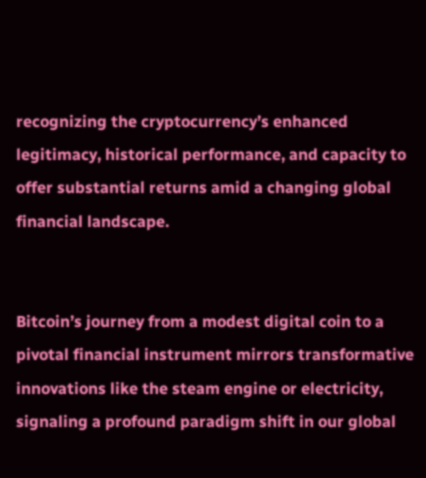recognizing the cryptocurrency’s enhanced legitimacy, historical performance, and capacity to offer substantial returns amid a changing global financial landscape.


Bitcoin’s journey from a modest digital coin to a pivotal financial instrument mirrors transformative innovations like the steam engine or electricity, signaling a profound paradigm shift in our global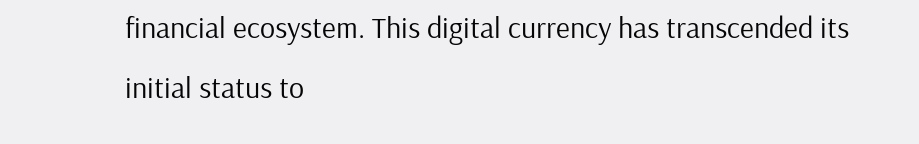financial ecosystem. This digital currency has transcended its initial status to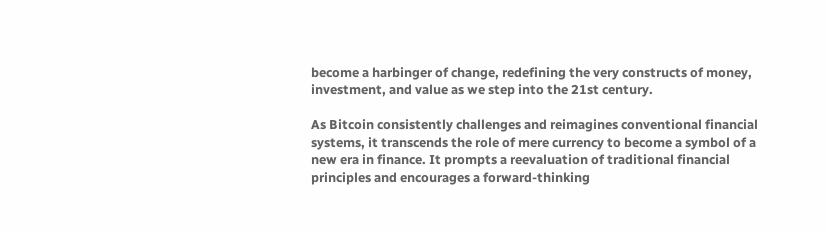become a harbinger of change, redefining the very constructs of money, investment, and value as we step into the 21st century.

As Bitcoin consistently challenges and reimagines conventional financial systems, it transcends the role of mere currency to become a symbol of a new era in finance. It prompts a reevaluation of traditional financial principles and encourages a forward-thinking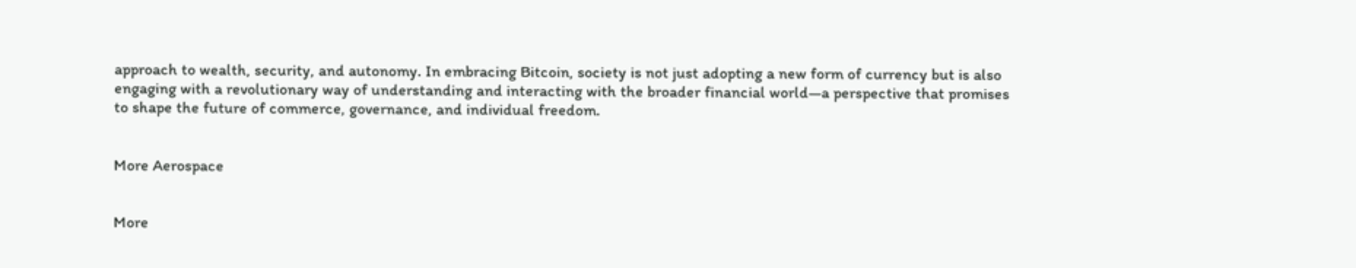approach to wealth, security, and autonomy. In embracing Bitcoin, society is not just adopting a new form of currency but is also engaging with a revolutionary way of understanding and interacting with the broader financial world—a perspective that promises to shape the future of commerce, governance, and individual freedom.


More Aerospace


More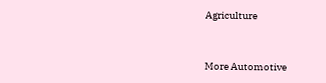Agriculture


More Automotive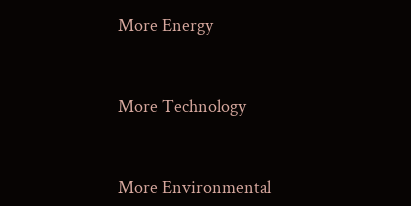More Energy


More Technology


More Environmental